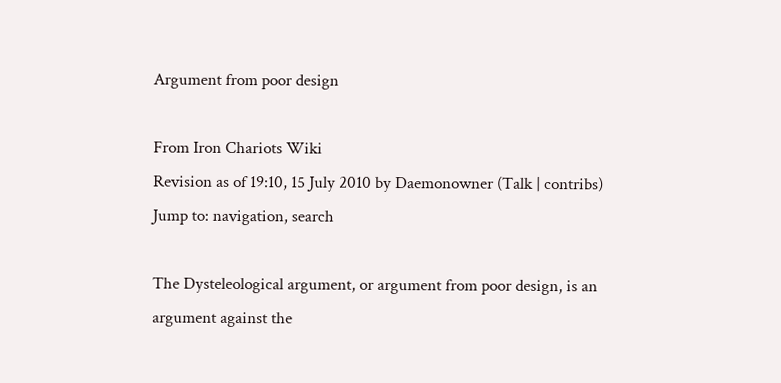Argument from poor design

From Iron Chariots Wiki
Revision as of 19:10, 15 July 2010 by Daemonowner (Talk | contribs)
Jump to: navigation, search

The Dysteleological argument, or argument from poor design, is an argument against the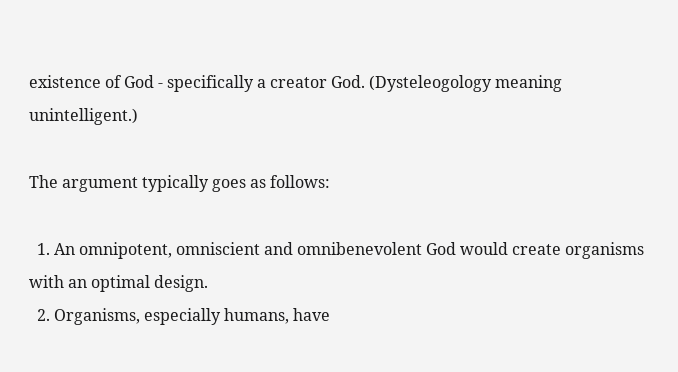existence of God - specifically a creator God. (Dysteleogology meaning unintelligent.)

The argument typically goes as follows:

  1. An omnipotent, omniscient and omnibenevolent God would create organisms with an optimal design.
  2. Organisms, especially humans, have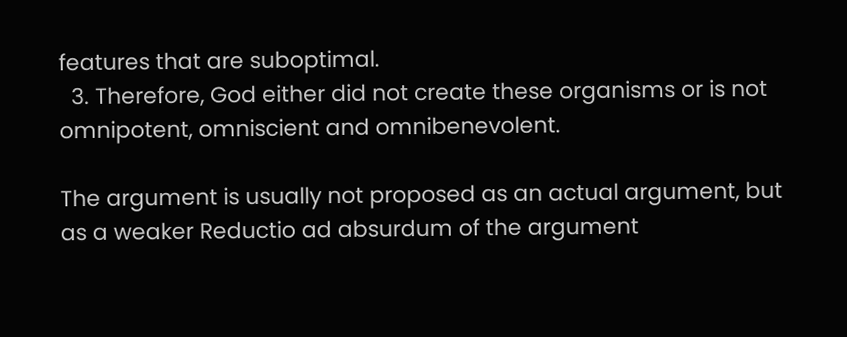features that are suboptimal.
  3. Therefore, God either did not create these organisms or is not omnipotent, omniscient and omnibenevolent.

The argument is usually not proposed as an actual argument, but as a weaker Reductio ad absurdum of the argument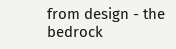from design - the bedrock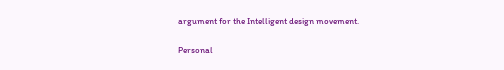argument for the Intelligent design movement.

Personal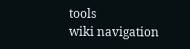tools
wiki navigation